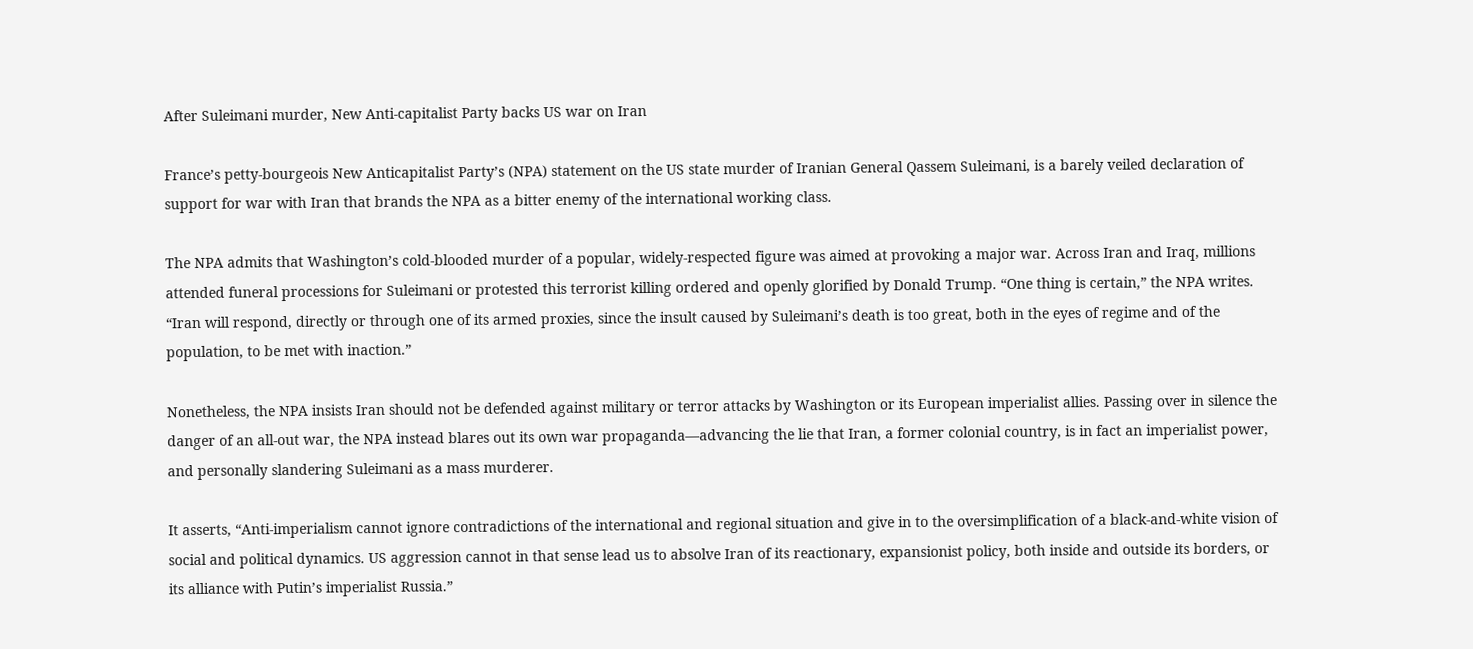After Suleimani murder, New Anti-capitalist Party backs US war on Iran

France’s petty-bourgeois New Anticapitalist Party’s (NPA) statement on the US state murder of Iranian General Qassem Suleimani, is a barely veiled declaration of support for war with Iran that brands the NPA as a bitter enemy of the international working class.

The NPA admits that Washington’s cold-blooded murder of a popular, widely-respected figure was aimed at provoking a major war. Across Iran and Iraq, millions attended funeral processions for Suleimani or protested this terrorist killing ordered and openly glorified by Donald Trump. “One thing is certain,” the NPA writes. “Iran will respond, directly or through one of its armed proxies, since the insult caused by Suleimani’s death is too great, both in the eyes of regime and of the population, to be met with inaction.”

Nonetheless, the NPA insists Iran should not be defended against military or terror attacks by Washington or its European imperialist allies. Passing over in silence the danger of an all-out war, the NPA instead blares out its own war propaganda—advancing the lie that Iran, a former colonial country, is in fact an imperialist power, and personally slandering Suleimani as a mass murderer.

It asserts, “Anti-imperialism cannot ignore contradictions of the international and regional situation and give in to the oversimplification of a black-and-white vision of social and political dynamics. US aggression cannot in that sense lead us to absolve Iran of its reactionary, expansionist policy, both inside and outside its borders, or its alliance with Putin’s imperialist Russia.”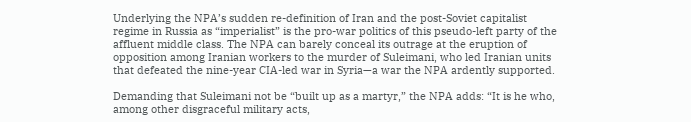Underlying the NPA’s sudden re-definition of Iran and the post-Soviet capitalist regime in Russia as “imperialist” is the pro-war politics of this pseudo-left party of the affluent middle class. The NPA can barely conceal its outrage at the eruption of opposition among Iranian workers to the murder of Suleimani, who led Iranian units that defeated the nine-year CIA-led war in Syria—a war the NPA ardently supported.

Demanding that Suleimani not be “built up as a martyr,” the NPA adds: “It is he who, among other disgraceful military acts,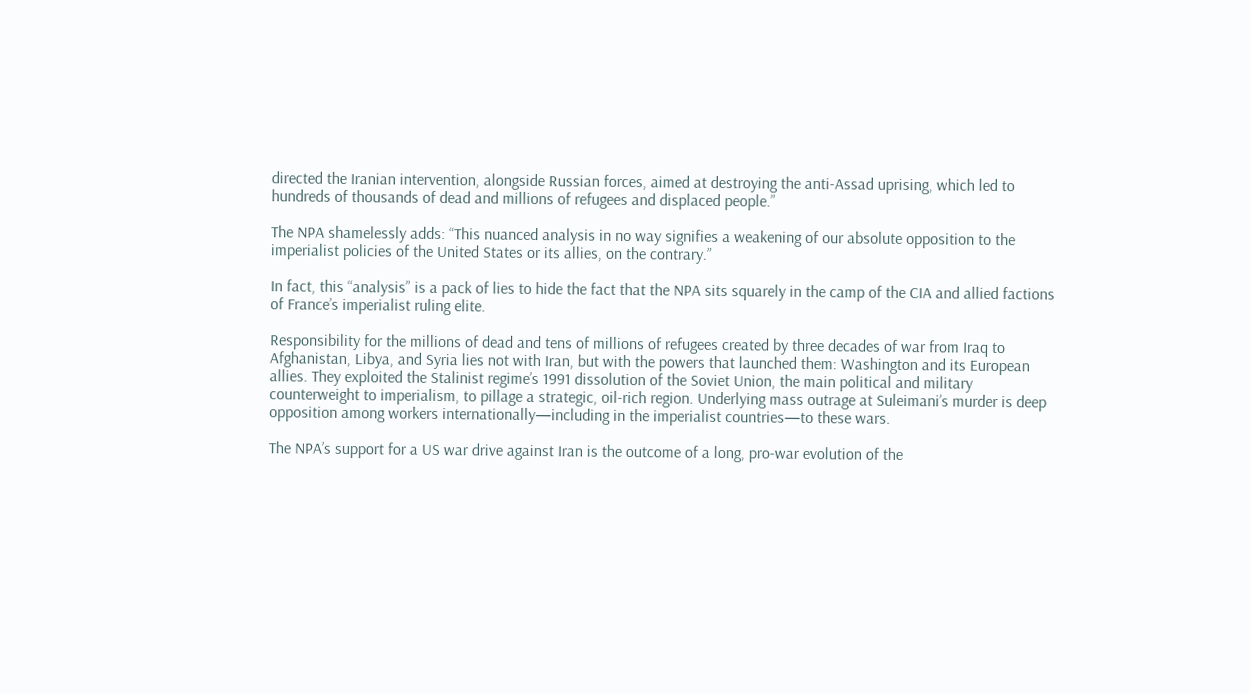directed the Iranian intervention, alongside Russian forces, aimed at destroying the anti-Assad uprising, which led to hundreds of thousands of dead and millions of refugees and displaced people.”

The NPA shamelessly adds: “This nuanced analysis in no way signifies a weakening of our absolute opposition to the imperialist policies of the United States or its allies, on the contrary.”

In fact, this “analysis” is a pack of lies to hide the fact that the NPA sits squarely in the camp of the CIA and allied factions of France’s imperialist ruling elite.

Responsibility for the millions of dead and tens of millions of refugees created by three decades of war from Iraq to Afghanistan, Libya, and Syria lies not with Iran, but with the powers that launched them: Washington and its European allies. They exploited the Stalinist regime’s 1991 dissolution of the Soviet Union, the main political and military counterweight to imperialism, to pillage a strategic, oil-rich region. Underlying mass outrage at Suleimani’s murder is deep opposition among workers internationally—including in the imperialist countries—to these wars.

The NPA’s support for a US war drive against Iran is the outcome of a long, pro-war evolution of the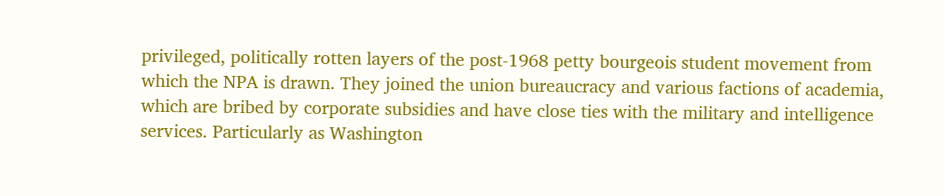privileged, politically rotten layers of the post-1968 petty bourgeois student movement from which the NPA is drawn. They joined the union bureaucracy and various factions of academia, which are bribed by corporate subsidies and have close ties with the military and intelligence services. Particularly as Washington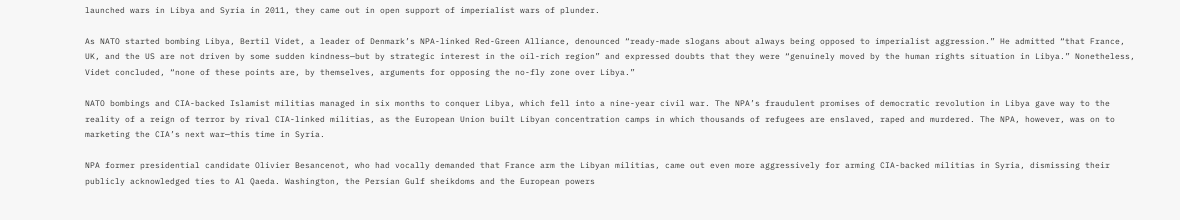launched wars in Libya and Syria in 2011, they came out in open support of imperialist wars of plunder.

As NATO started bombing Libya, Bertil Videt, a leader of Denmark’s NPA-linked Red-Green Alliance, denounced “ready-made slogans about always being opposed to imperialist aggression.” He admitted “that France, UK, and the US are not driven by some sudden kindness—but by strategic interest in the oil-rich region” and expressed doubts that they were “genuinely moved by the human rights situation in Libya.” Nonetheless, Videt concluded, “none of these points are, by themselves, arguments for opposing the no-fly zone over Libya.”

NATO bombings and CIA-backed Islamist militias managed in six months to conquer Libya, which fell into a nine-year civil war. The NPA’s fraudulent promises of democratic revolution in Libya gave way to the reality of a reign of terror by rival CIA-linked militias, as the European Union built Libyan concentration camps in which thousands of refugees are enslaved, raped and murdered. The NPA, however, was on to marketing the CIA’s next war—this time in Syria.

NPA former presidential candidate Olivier Besancenot, who had vocally demanded that France arm the Libyan militias, came out even more aggressively for arming CIA-backed militias in Syria, dismissing their publicly acknowledged ties to Al Qaeda. Washington, the Persian Gulf sheikdoms and the European powers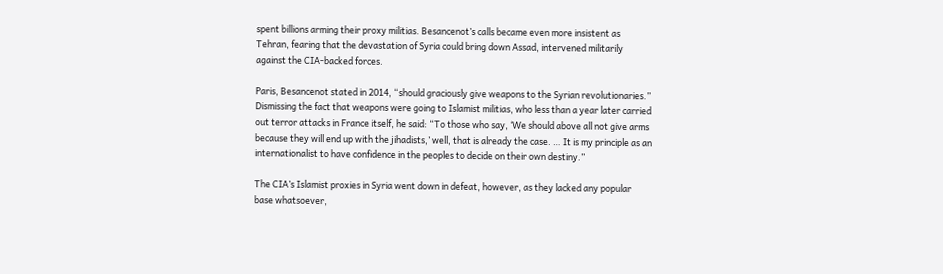spent billions arming their proxy militias. Besancenot’s calls became even more insistent as Tehran, fearing that the devastation of Syria could bring down Assad, intervened militarily against the CIA-backed forces.

Paris, Besancenot stated in 2014, “should graciously give weapons to the Syrian revolutionaries.” Dismissing the fact that weapons were going to Islamist militias, who less than a year later carried out terror attacks in France itself, he said: “To those who say, ‘We should above all not give arms because they will end up with the jihadists,’ well, that is already the case. … It is my principle as an internationalist to have confidence in the peoples to decide on their own destiny.”

The CIA’s Islamist proxies in Syria went down in defeat, however, as they lacked any popular base whatsoever,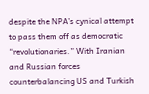despite the NPA’s cynical attempt to pass them off as democratic “revolutionaries.” With Iranian and Russian forces counterbalancing US and Turkish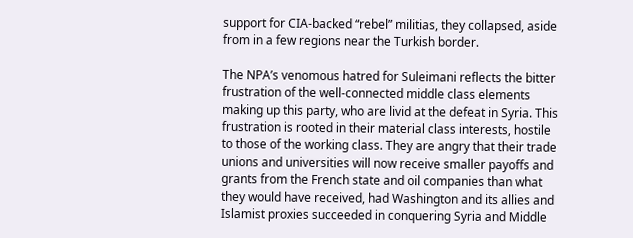support for CIA-backed “rebel” militias, they collapsed, aside from in a few regions near the Turkish border.

The NPA’s venomous hatred for Suleimani reflects the bitter frustration of the well-connected middle class elements making up this party, who are livid at the defeat in Syria. This frustration is rooted in their material class interests, hostile to those of the working class. They are angry that their trade unions and universities will now receive smaller payoffs and grants from the French state and oil companies than what they would have received, had Washington and its allies and Islamist proxies succeeded in conquering Syria and Middle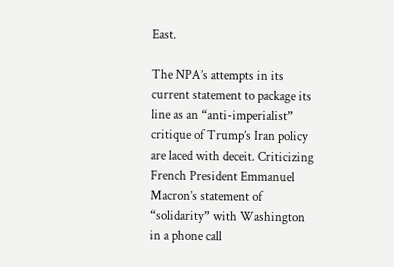East.

The NPA’s attempts in its current statement to package its line as an “anti-imperialist” critique of Trump’s Iran policy are laced with deceit. Criticizing French President Emmanuel Macron’s statement of “solidarity” with Washington in a phone call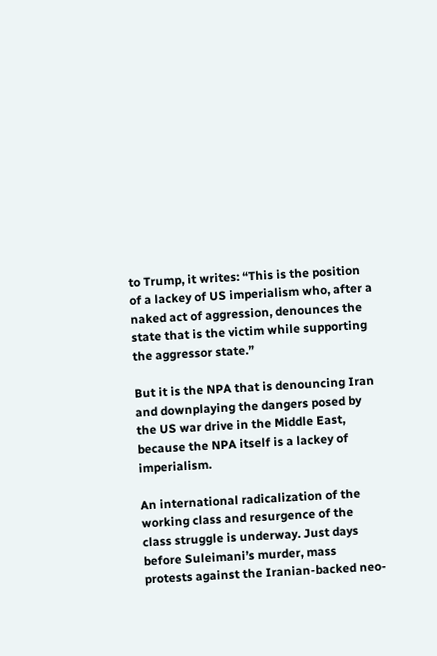to Trump, it writes: “This is the position of a lackey of US imperialism who, after a naked act of aggression, denounces the state that is the victim while supporting the aggressor state.”

But it is the NPA that is denouncing Iran and downplaying the dangers posed by the US war drive in the Middle East, because the NPA itself is a lackey of imperialism.

An international radicalization of the working class and resurgence of the class struggle is underway. Just days before Suleimani’s murder, mass protests against the Iranian-backed neo-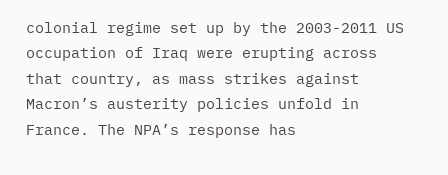colonial regime set up by the 2003-2011 US occupation of Iraq were erupting across that country, as mass strikes against Macron’s austerity policies unfold in France. The NPA’s response has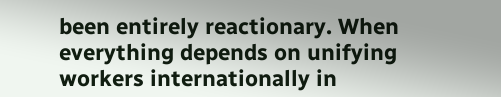been entirely reactionary. When everything depends on unifying workers internationally in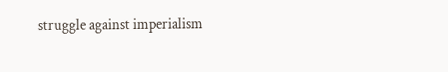struggle against imperialism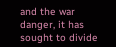and the war danger, it has sought to divide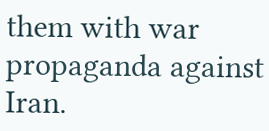them with war propaganda against Iran.